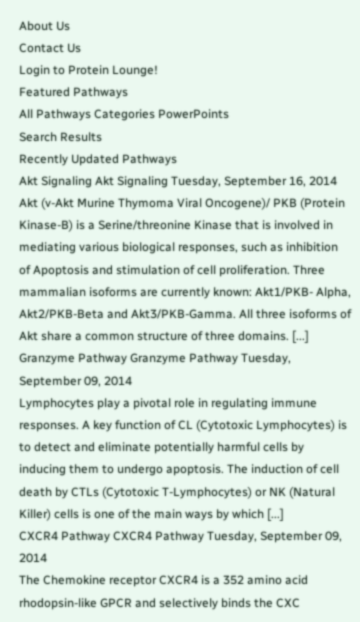About Us
Contact Us
Login to Protein Lounge!
Featured Pathways
All Pathways Categories PowerPoints
Search Results
Recently Updated Pathways
Akt Signaling Akt Signaling Tuesday, September 16, 2014
Akt (v-Akt Murine Thymoma Viral Oncogene)/ PKB (Protein Kinase-B) is a Serine/threonine Kinase that is involved in mediating various biological responses, such as inhibition of Apoptosis and stimulation of cell proliferation. Three mammalian isoforms are currently known: Akt1/PKB- Alpha, Akt2/PKB-Beta and Akt3/PKB-Gamma. All three isoforms of Akt share a common structure of three domains. [...]
Granzyme Pathway Granzyme Pathway Tuesday, September 09, 2014
Lymphocytes play a pivotal role in regulating immune responses. A key function of CL (Cytotoxic Lymphocytes) is to detect and eliminate potentially harmful cells by inducing them to undergo apoptosis. The induction of cell death by CTLs (Cytotoxic T-Lymphocytes) or NK (Natural Killer) cells is one of the main ways by which [...]
CXCR4 Pathway CXCR4 Pathway Tuesday, September 09, 2014
The Chemokine receptor CXCR4 is a 352 amino acid rhodopsin-like GPCR and selectively binds the CXC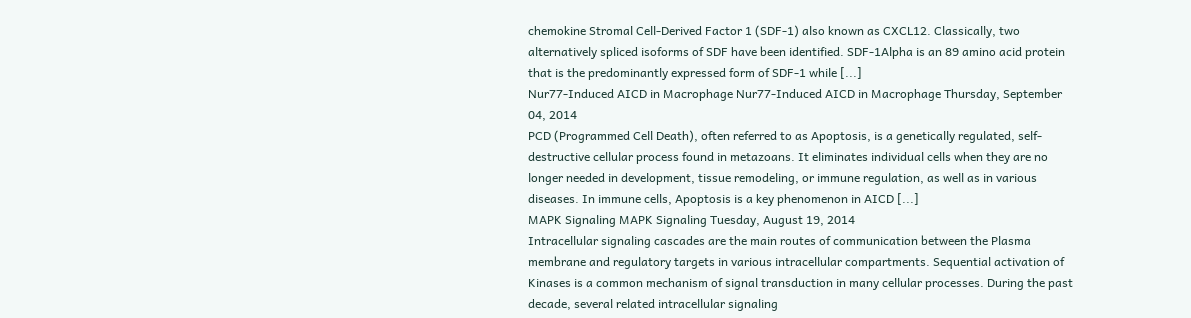chemokine Stromal Cell-Derived Factor 1 (SDF-1) also known as CXCL12. Classically, two alternatively spliced isoforms of SDF have been identified. SDF-1Alpha is an 89 amino acid protein that is the predominantly expressed form of SDF-1 while [...]
Nur77-Induced AICD in Macrophage Nur77-Induced AICD in Macrophage Thursday, September 04, 2014
PCD (Programmed Cell Death), often referred to as Apoptosis, is a genetically regulated, self-destructive cellular process found in metazoans. It eliminates individual cells when they are no longer needed in development, tissue remodeling, or immune regulation, as well as in various diseases. In immune cells, Apoptosis is a key phenomenon in AICD [...]
MAPK Signaling MAPK Signaling Tuesday, August 19, 2014
Intracellular signaling cascades are the main routes of communication between the Plasma membrane and regulatory targets in various intracellular compartments. Sequential activation of Kinases is a common mechanism of signal transduction in many cellular processes. During the past decade, several related intracellular signaling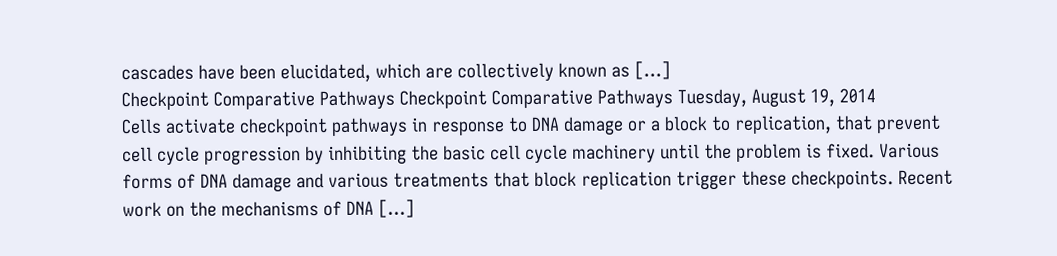cascades have been elucidated, which are collectively known as [...]
Checkpoint Comparative Pathways Checkpoint Comparative Pathways Tuesday, August 19, 2014
Cells activate checkpoint pathways in response to DNA damage or a block to replication, that prevent cell cycle progression by inhibiting the basic cell cycle machinery until the problem is fixed. Various forms of DNA damage and various treatments that block replication trigger these checkpoints. Recent work on the mechanisms of DNA [...]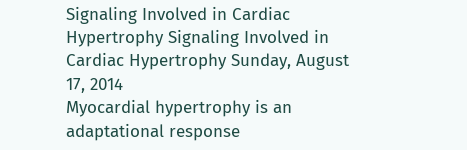Signaling Involved in Cardiac Hypertrophy Signaling Involved in Cardiac Hypertrophy Sunday, August 17, 2014
Myocardial hypertrophy is an adaptational response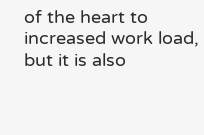of the heart to increased work load, but it is also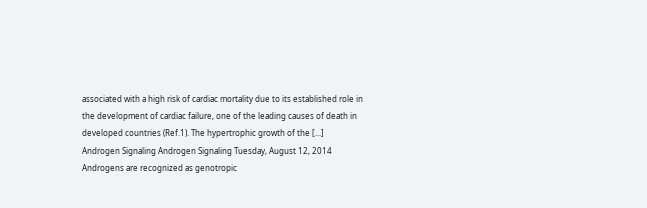associated with a high risk of cardiac mortality due to its established role in the development of cardiac failure, one of the leading causes of death in developed countries (Ref.1). The hypertrophic growth of the [...]
Androgen Signaling Androgen Signaling Tuesday, August 12, 2014
Androgens are recognized as genotropic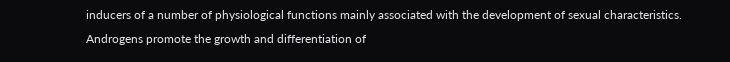inducers of a number of physiological functions mainly associated with the development of sexual characteristics. Androgens promote the growth and differentiation of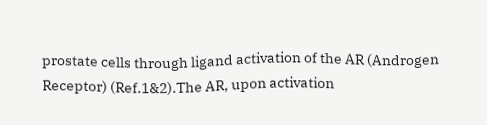prostate cells through ligand activation of the AR (Androgen Receptor) (Ref.1&2).The AR, upon activation